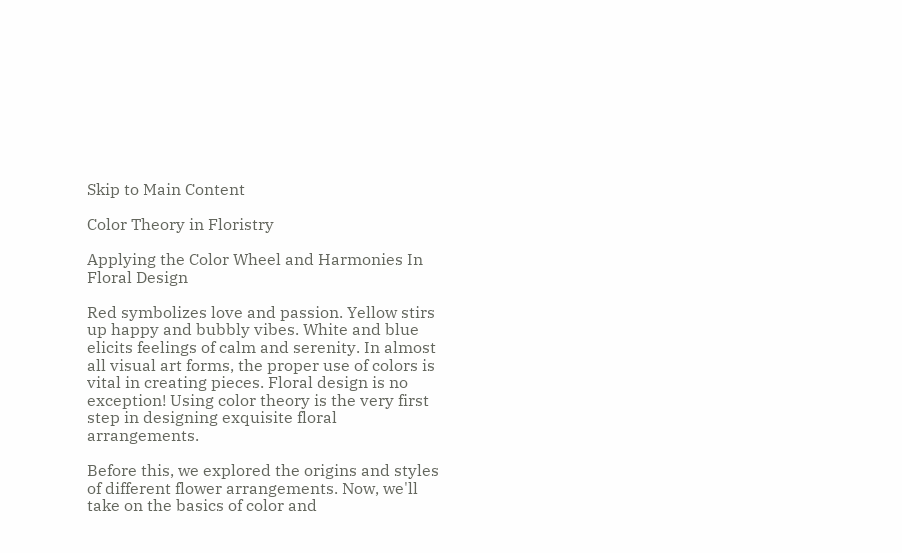Skip to Main Content

Color Theory in Floristry

Applying the Color Wheel and Harmonies In Floral Design

Red symbolizes love and passion. Yellow stirs up happy and bubbly vibes. White and blue elicits feelings of calm and serenity. In almost all visual art forms, the proper use of colors is vital in creating pieces. Floral design is no exception! Using color theory is the very first step in designing exquisite floral arrangements.

Before this, we explored the origins and styles of different flower arrangements. Now, we'll take on the basics of color and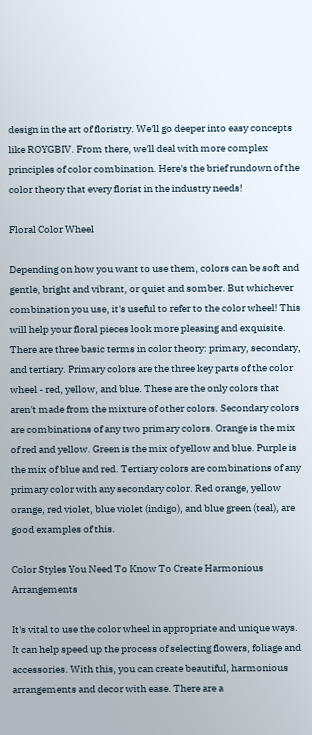design in the art of floristry. We'll go deeper into easy concepts like ROYGBIV. From there, we'll deal with more complex principles of color combination. Here's the brief rundown of the color theory that every florist in the industry needs!

Floral Color Wheel

Depending on how you want to use them, colors can be soft and gentle, bright and vibrant, or quiet and somber. But whichever combination you use, it's useful to refer to the color wheel! This will help your floral pieces look more pleasing and exquisite. There are three basic terms in color theory: primary, secondary, and tertiary. Primary colors are the three key parts of the color wheel - red, yellow, and blue. These are the only colors that aren't made from the mixture of other colors. Secondary colors are combinations of any two primary colors. Orange is the mix of red and yellow. Green is the mix of yellow and blue. Purple is the mix of blue and red. Tertiary colors are combinations of any primary color with any secondary color. Red orange, yellow orange, red violet, blue violet (indigo), and blue green (teal), are good examples of this.

Color Styles You Need To Know To Create Harmonious Arrangements

It's vital to use the color wheel in appropriate and unique ways. It can help speed up the process of selecting flowers, foliage and accessories. With this, you can create beautiful, harmonious arrangements and decor with ease. There are a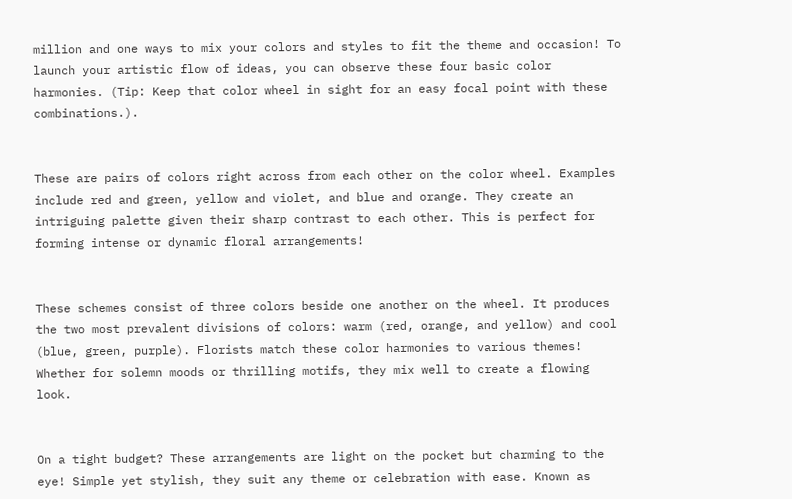million and one ways to mix your colors and styles to fit the theme and occasion! To launch your artistic flow of ideas, you can observe these four basic color harmonies. (Tip: Keep that color wheel in sight for an easy focal point with these combinations.).


These are pairs of colors right across from each other on the color wheel. Examples include red and green, yellow and violet, and blue and orange. They create an intriguing palette given their sharp contrast to each other. This is perfect for forming intense or dynamic floral arrangements!


These schemes consist of three colors beside one another on the wheel. It produces the two most prevalent divisions of colors: warm (red, orange, and yellow) and cool (blue, green, purple). Florists match these color harmonies to various themes! Whether for solemn moods or thrilling motifs, they mix well to create a flowing look.


On a tight budget? These arrangements are light on the pocket but charming to the eye! Simple yet stylish, they suit any theme or celebration with ease. Known as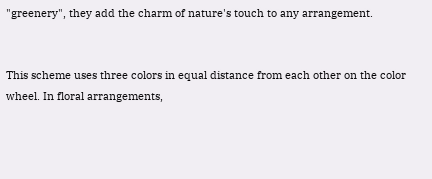"greenery", they add the charm of nature's touch to any arrangement.


This scheme uses three colors in equal distance from each other on the color wheel. In floral arrangements,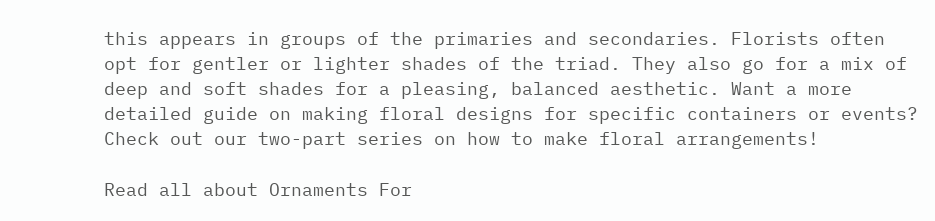this appears in groups of the primaries and secondaries. Florists often opt for gentler or lighter shades of the triad. They also go for a mix of deep and soft shades for a pleasing, balanced aesthetic. Want a more detailed guide on making floral designs for specific containers or events? Check out our two-part series on how to make floral arrangements!

Read all about Ornaments For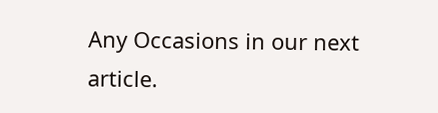Any Occasions in our next article.